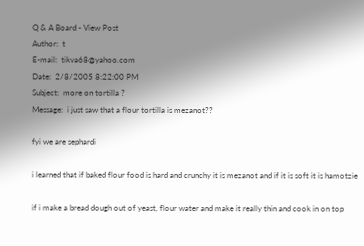Q & A Board - View Post
Author:  t
E-mail:  tikva68@yahoo.com
Date:  2/8/2005 8:22:00 PM
Subject:  more on tortilla ?
Message:  i just saw that a flour tortilla is mezanot??

fyi we are sephardi

i learned that if baked flour food is hard and crunchy it is mezanot and if it is soft it is hamotzie

if i make a bread dough out of yeast, flour water and make it really thin and cook in on top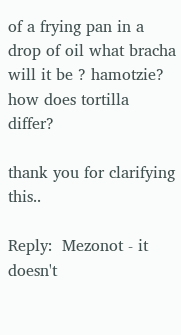of a frying pan in a drop of oil what bracha will it be ? hamotzie?
how does tortilla differ?

thank you for clarifying this..

Reply:  Mezonot - it doesn't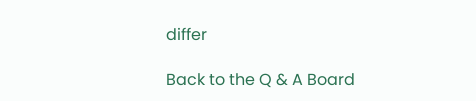differ

Back to the Q & A Board